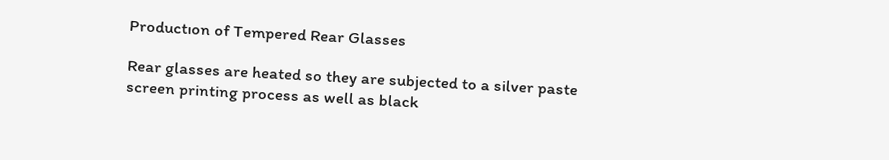Productıon of Tempered Rear Glasses

Rear glasses are heated so they are subjected to a silver paste screen printing process as well as black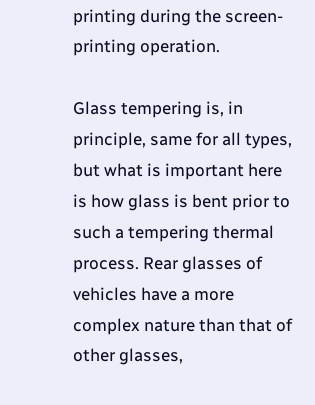printing during the screen-printing operation.

Glass tempering is, in principle, same for all types, but what is important here is how glass is bent prior to such a tempering thermal process. Rear glasses of vehicles have a more complex nature than that of other glasses,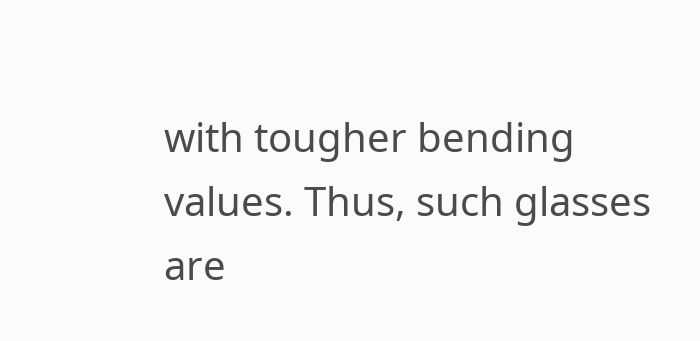with tougher bending values. Thus, such glasses are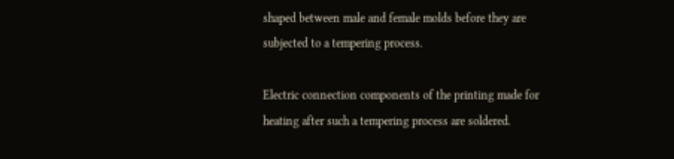shaped between male and female molds before they are subjected to a tempering process.

Electric connection components of the printing made for heating after such a tempering process are soldered.